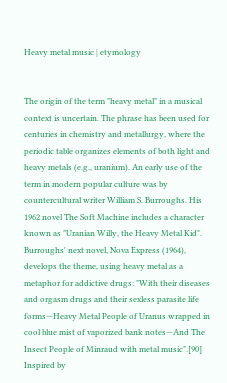Heavy metal music | etymology


The origin of the term "heavy metal" in a musical context is uncertain. The phrase has been used for centuries in chemistry and metallurgy, where the periodic table organizes elements of both light and heavy metals (e.g., uranium). An early use of the term in modern popular culture was by countercultural writer William S. Burroughs. His 1962 novel The Soft Machine includes a character known as "Uranian Willy, the Heavy Metal Kid". Burroughs' next novel, Nova Express (1964), develops the theme, using heavy metal as a metaphor for addictive drugs: "With their diseases and orgasm drugs and their sexless parasite life forms—Heavy Metal People of Uranus wrapped in cool blue mist of vaporized bank notes—And The Insect People of Minraud with metal music".[90] Inspired by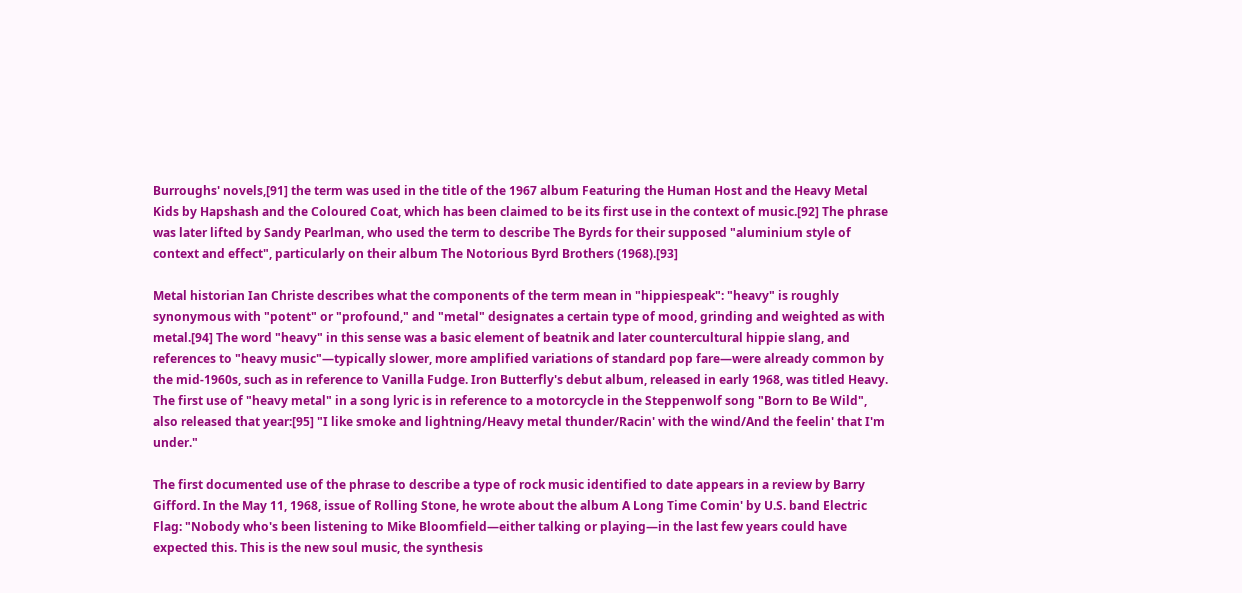Burroughs' novels,[91] the term was used in the title of the 1967 album Featuring the Human Host and the Heavy Metal Kids by Hapshash and the Coloured Coat, which has been claimed to be its first use in the context of music.[92] The phrase was later lifted by Sandy Pearlman, who used the term to describe The Byrds for their supposed "aluminium style of context and effect", particularly on their album The Notorious Byrd Brothers (1968).[93]

Metal historian Ian Christe describes what the components of the term mean in "hippiespeak": "heavy" is roughly synonymous with "potent" or "profound," and "metal" designates a certain type of mood, grinding and weighted as with metal.[94] The word "heavy" in this sense was a basic element of beatnik and later countercultural hippie slang, and references to "heavy music"—typically slower, more amplified variations of standard pop fare—were already common by the mid-1960s, such as in reference to Vanilla Fudge. Iron Butterfly's debut album, released in early 1968, was titled Heavy. The first use of "heavy metal" in a song lyric is in reference to a motorcycle in the Steppenwolf song "Born to Be Wild", also released that year:[95] "I like smoke and lightning/Heavy metal thunder/Racin' with the wind/And the feelin' that I'm under."

The first documented use of the phrase to describe a type of rock music identified to date appears in a review by Barry Gifford. In the May 11, 1968, issue of Rolling Stone, he wrote about the album A Long Time Comin' by U.S. band Electric Flag: "Nobody who's been listening to Mike Bloomfield—either talking or playing—in the last few years could have expected this. This is the new soul music, the synthesis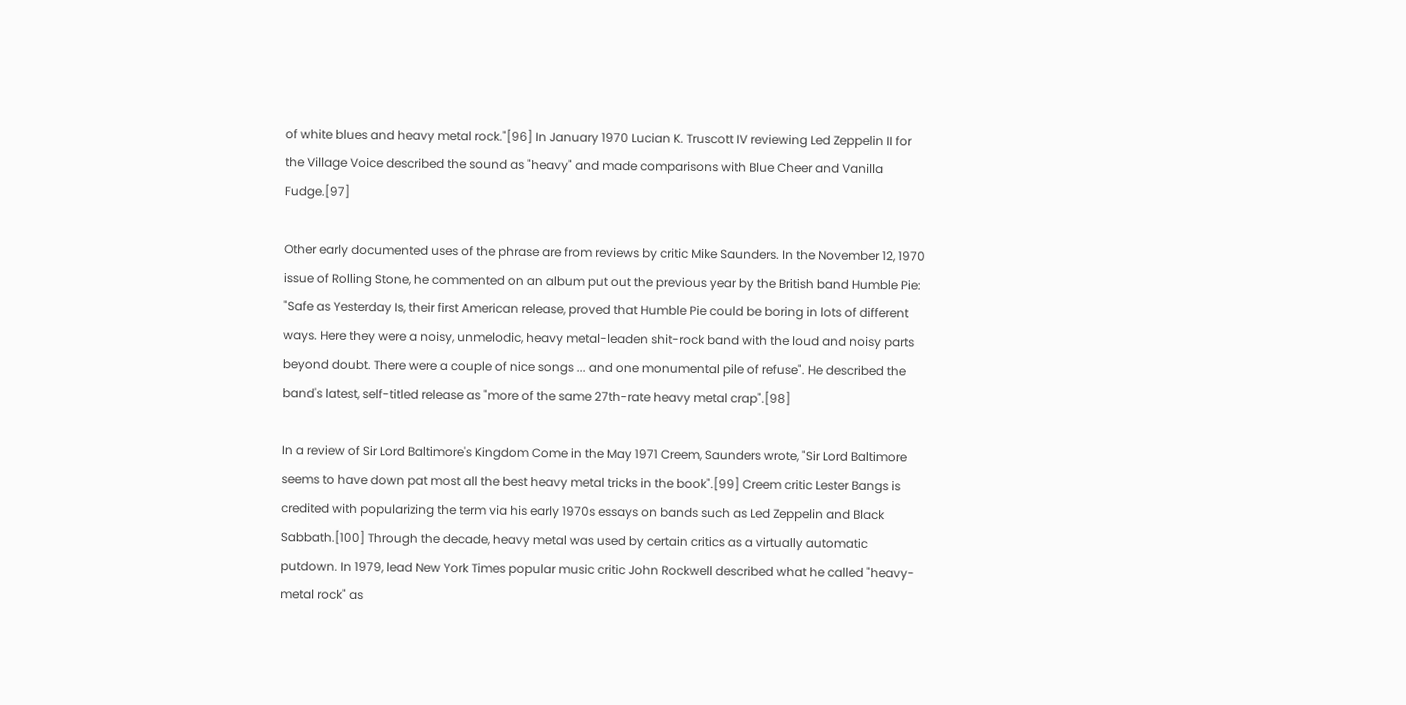of white blues and heavy metal rock."[96] In January 1970 Lucian K. Truscott IV reviewing Led Zeppelin II for the Village Voice described the sound as "heavy" and made comparisons with Blue Cheer and Vanilla Fudge.[97]

Other early documented uses of the phrase are from reviews by critic Mike Saunders. In the November 12, 1970 issue of Rolling Stone, he commented on an album put out the previous year by the British band Humble Pie: "Safe as Yesterday Is, their first American release, proved that Humble Pie could be boring in lots of different ways. Here they were a noisy, unmelodic, heavy metal-leaden shit-rock band with the loud and noisy parts beyond doubt. There were a couple of nice songs ... and one monumental pile of refuse". He described the band's latest, self-titled release as "more of the same 27th-rate heavy metal crap".[98]

In a review of Sir Lord Baltimore's Kingdom Come in the May 1971 Creem, Saunders wrote, "Sir Lord Baltimore seems to have down pat most all the best heavy metal tricks in the book".[99] Creem critic Lester Bangs is credited with popularizing the term via his early 1970s essays on bands such as Led Zeppelin and Black Sabbath.[100] Through the decade, heavy metal was used by certain critics as a virtually automatic putdown. In 1979, lead New York Times popular music critic John Rockwell described what he called "heavy-metal rock" as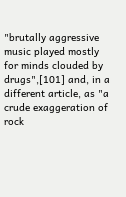"brutally aggressive music played mostly for minds clouded by drugs",[101] and, in a different article, as "a crude exaggeration of rock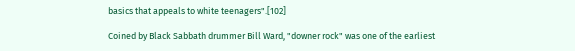basics that appeals to white teenagers".[102]

Coined by Black Sabbath drummer Bill Ward, "downer rock" was one of the earliest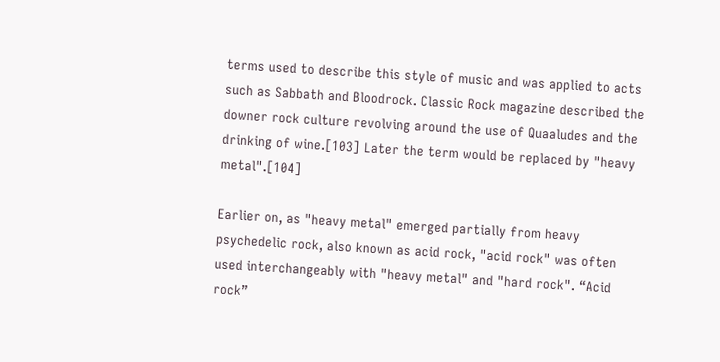terms used to describe this style of music and was applied to acts such as Sabbath and Bloodrock. Classic Rock magazine described the downer rock culture revolving around the use of Quaaludes and the drinking of wine.[103] Later the term would be replaced by "heavy metal".[104]

Earlier on, as "heavy metal" emerged partially from heavy psychedelic rock, also known as acid rock, "acid rock" was often used interchangeably with "heavy metal" and "hard rock". “Acid rock”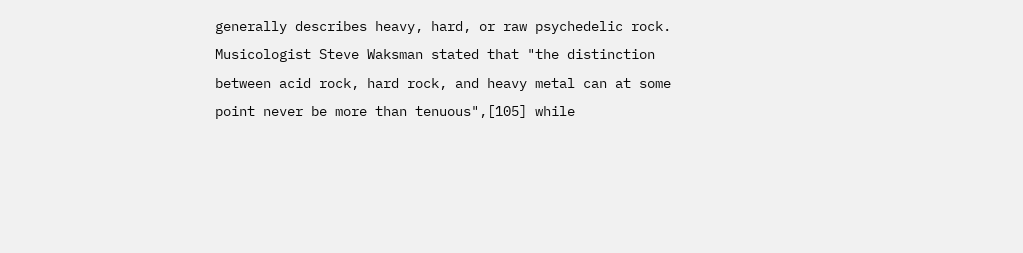generally describes heavy, hard, or raw psychedelic rock. Musicologist Steve Waksman stated that "the distinction between acid rock, hard rock, and heavy metal can at some point never be more than tenuous",[105] while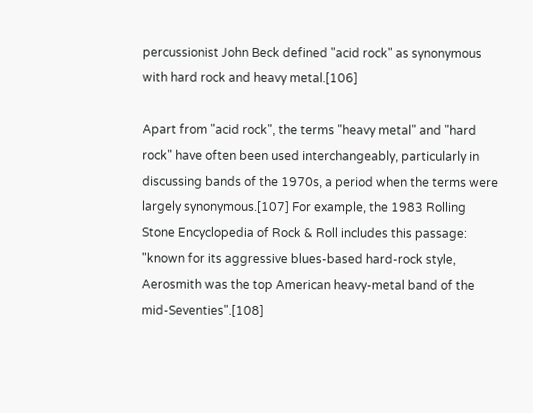percussionist John Beck defined "acid rock" as synonymous with hard rock and heavy metal.[106]

Apart from "acid rock", the terms "heavy metal" and "hard rock" have often been used interchangeably, particularly in discussing bands of the 1970s, a period when the terms were largely synonymous.[107] For example, the 1983 Rolling Stone Encyclopedia of Rock & Roll includes this passage: "known for its aggressive blues-based hard-rock style, Aerosmith was the top American heavy-metal band of the mid-Seventies".[108]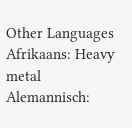Other Languages
Afrikaans: Heavy metal
Alemannisch: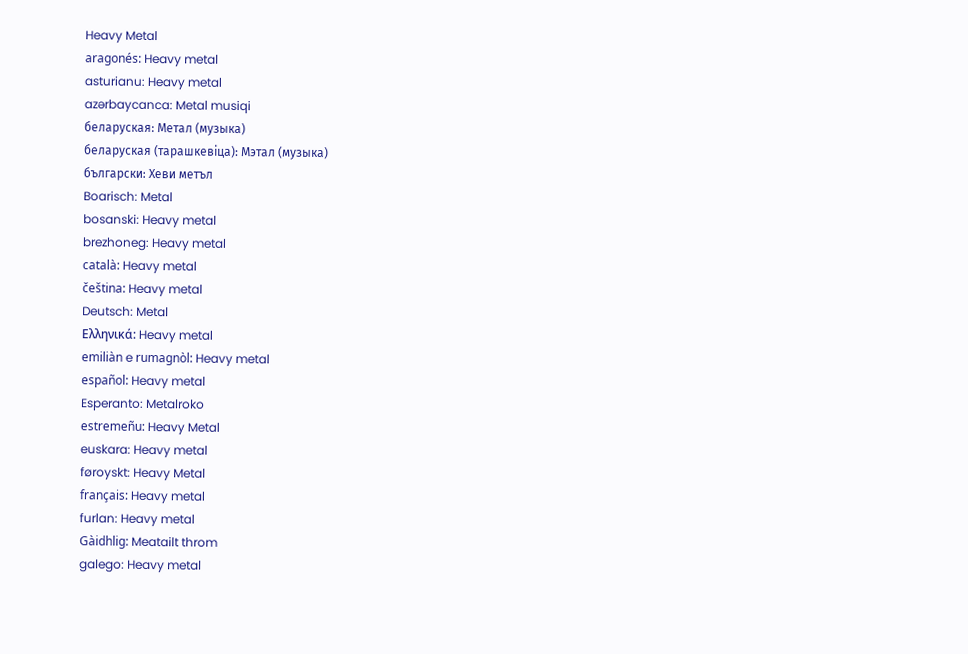Heavy Metal
aragonés: Heavy metal
asturianu: Heavy metal
azərbaycanca: Metal musiqi
беларуская: Метал (музыка)
беларуская (тарашкевіца): Мэтал (музыка)
български: Хеви метъл
Boarisch: Metal
bosanski: Heavy metal
brezhoneg: Heavy metal
català: Heavy metal
čeština: Heavy metal
Deutsch: Metal
Ελληνικά: Heavy metal
emiliàn e rumagnòl: Heavy metal
español: Heavy metal
Esperanto: Metalroko
estremeñu: Heavy Metal
euskara: Heavy metal
føroyskt: Heavy Metal
français: Heavy metal
furlan: Heavy metal
Gàidhlig: Meatailt throm
galego: Heavy metal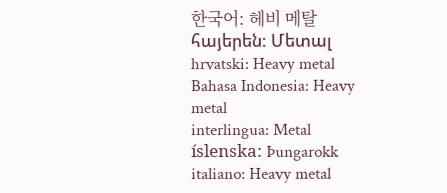한국어: 헤비 메탈
հայերեն: Մետալ
hrvatski: Heavy metal
Bahasa Indonesia: Heavy metal
interlingua: Metal
íslenska: Þungarokk
italiano: Heavy metal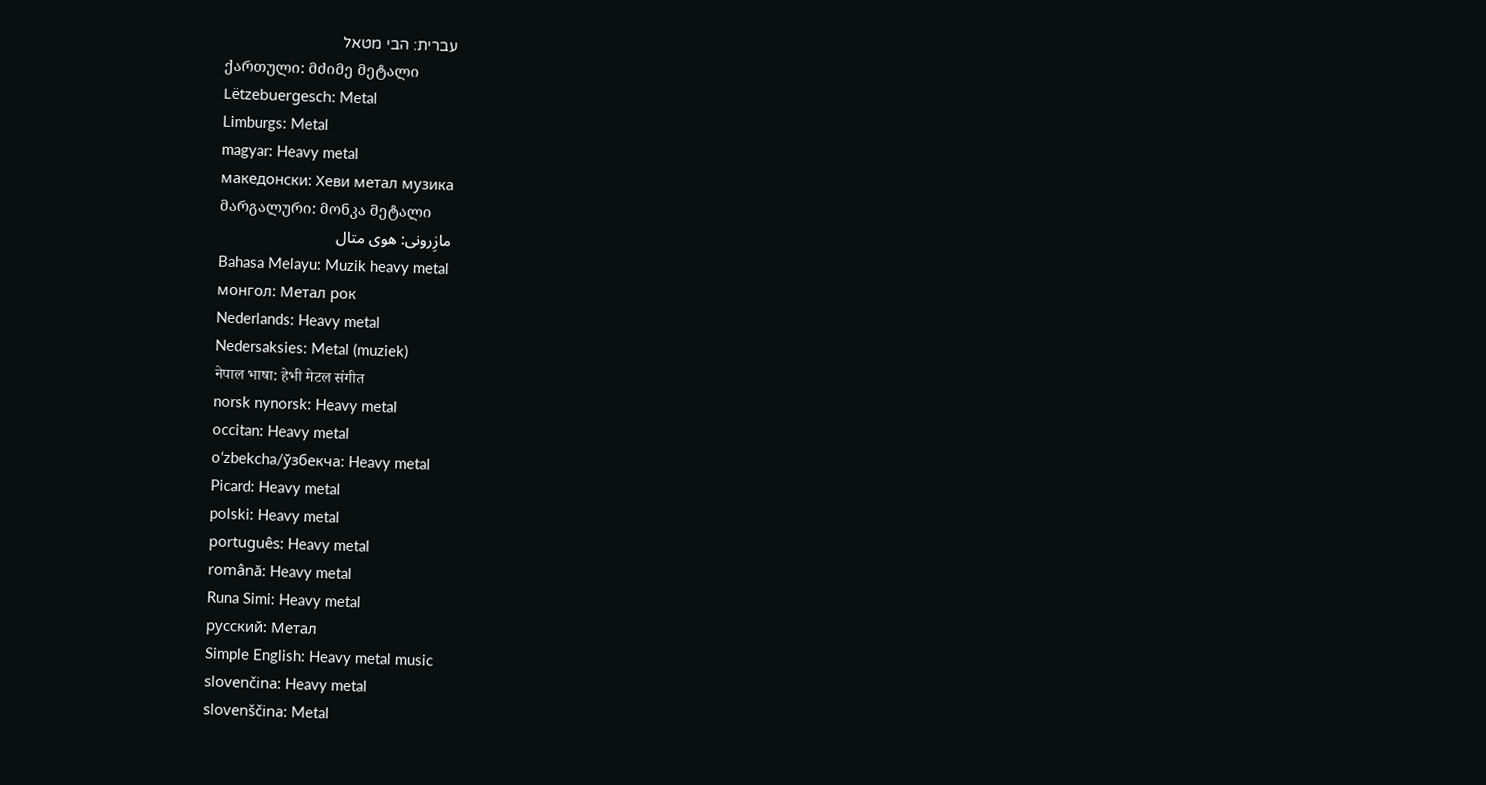עברית: הבי מטאל
ქართული: მძიმე მეტალი
Lëtzebuergesch: Metal
Limburgs: Metal
magyar: Heavy metal
македонски: Хеви метал музика
მარგალური: მონკა მეტალი
مازِرونی: هوی متال
Bahasa Melayu: Muzik heavy metal
монгол: Метал рок
Nederlands: Heavy metal
Nedersaksies: Metal (muziek)
नेपाल भाषा: हेभी मेटल संगीत
norsk nynorsk: Heavy metal
occitan: Heavy metal
oʻzbekcha/ўзбекча: Heavy metal
Picard: Heavy metal
polski: Heavy metal
português: Heavy metal
română: Heavy metal
Runa Simi: Heavy metal
русский: Метал
Simple English: Heavy metal music
slovenčina: Heavy metal
slovenščina: Metal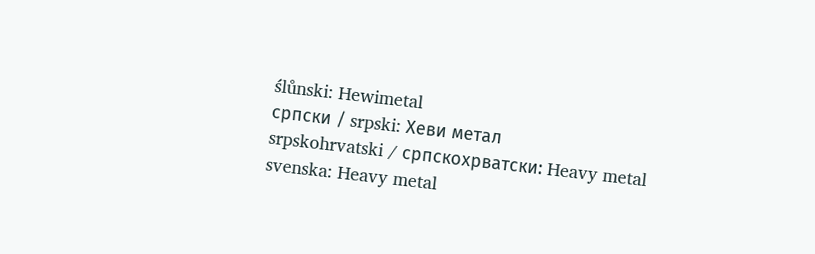ślůnski: Hewimetal
српски / srpski: Хеви метал
srpskohrvatski / српскохрватски: Heavy metal
svenska: Heavy metal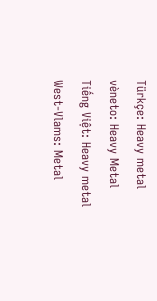Türkçe: Heavy metal
vèneto: Heavy Metal
Tiếng Việt: Heavy metal
West-Vlams: Metal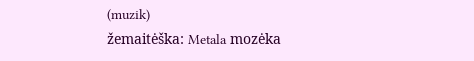(muzik)
žemaitėška: Metala mozėka